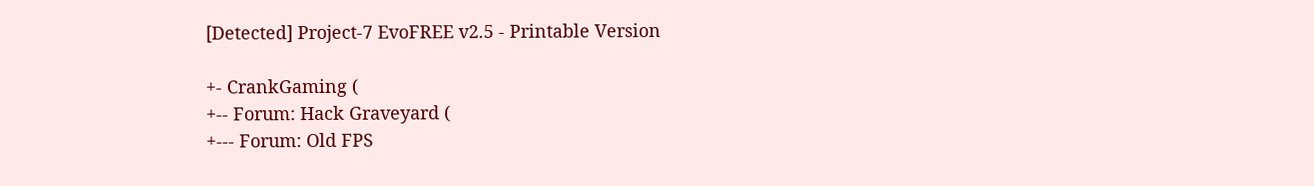[Detected] Project-7 EvoFREE v2.5 - Printable Version

+- CrankGaming (
+-- Forum: Hack Graveyard (
+--- Forum: Old FPS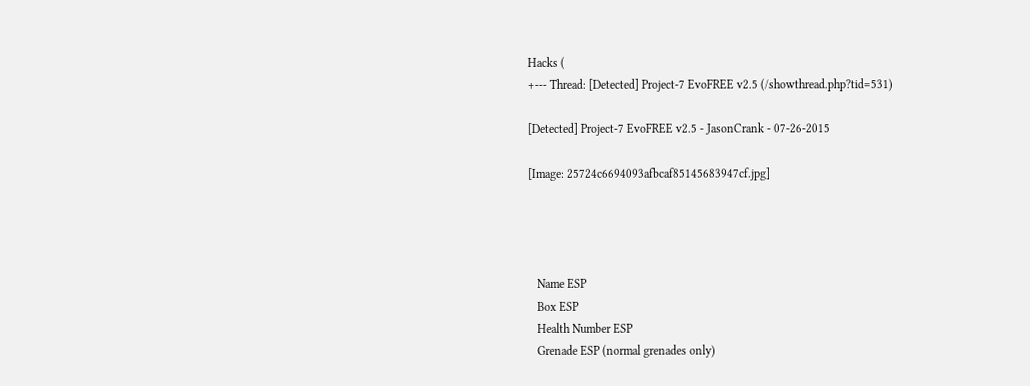Hacks (
+--- Thread: [Detected] Project-7 EvoFREE v2.5 (/showthread.php?tid=531)

[Detected] Project-7 EvoFREE v2.5 - JasonCrank - 07-26-2015

[Image: 25724c6694093afbcaf85145683947cf.jpg]




   Name ESP
   Box ESP
   Health Number ESP
   Grenade ESP (normal grenades only)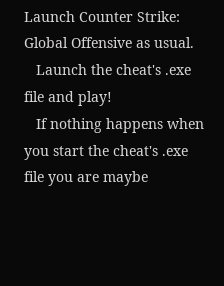Launch Counter Strike: Global Offensive as usual.
   Launch the cheat's .exe file and play!
   If nothing happens when you start the cheat's .exe file you are maybe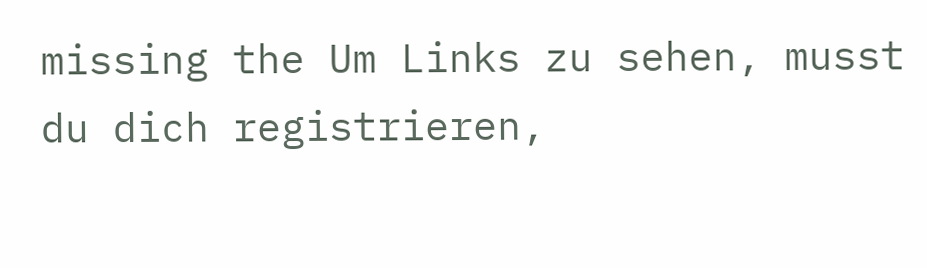missing the Um Links zu sehen, musst du dich registrieren,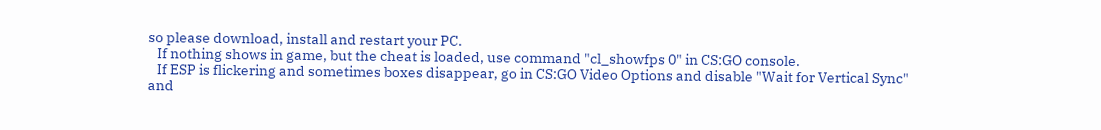so please download, install and restart your PC.
   If nothing shows in game, but the cheat is loaded, use command "cl_showfps 0" in CS:GO console.
   If ESP is flickering and sometimes boxes disappear, go in CS:GO Video Options and disable "Wait for Vertical Sync" and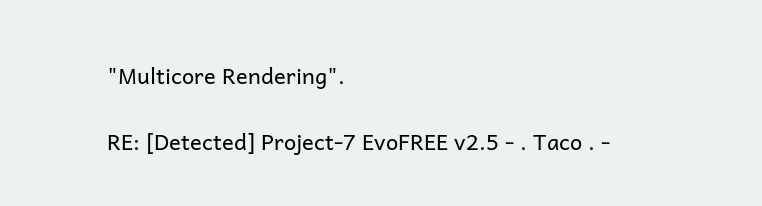"Multicore Rendering".

RE: [Detected] Project-7 EvoFREE v2.5 - . Taco . -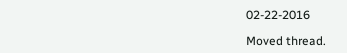02-22-2016

Moved thread.